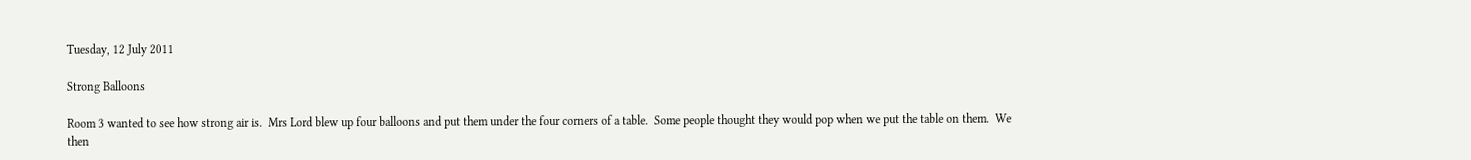Tuesday, 12 July 2011

Strong Balloons

Room 3 wanted to see how strong air is.  Mrs Lord blew up four balloons and put them under the four corners of a table.  Some people thought they would pop when we put the table on them.  We then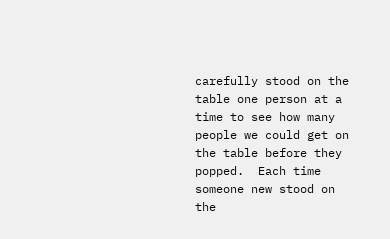carefully stood on the table one person at a time to see how many people we could get on the table before they popped.  Each time someone new stood on the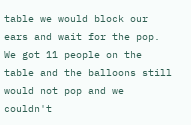table we would block our ears and wait for the pop.  We got 11 people on the table and the balloons still would not pop and we couldn't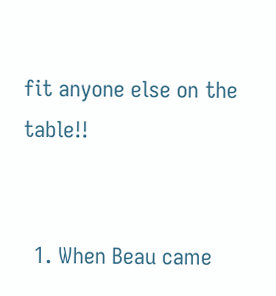fit anyone else on the table!!


  1. When Beau came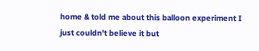home & told me about this balloon experiment I just couldn't believe it but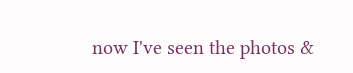now I've seen the photos &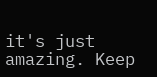it's just amazing. Keep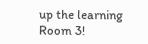up the learning Room 3!